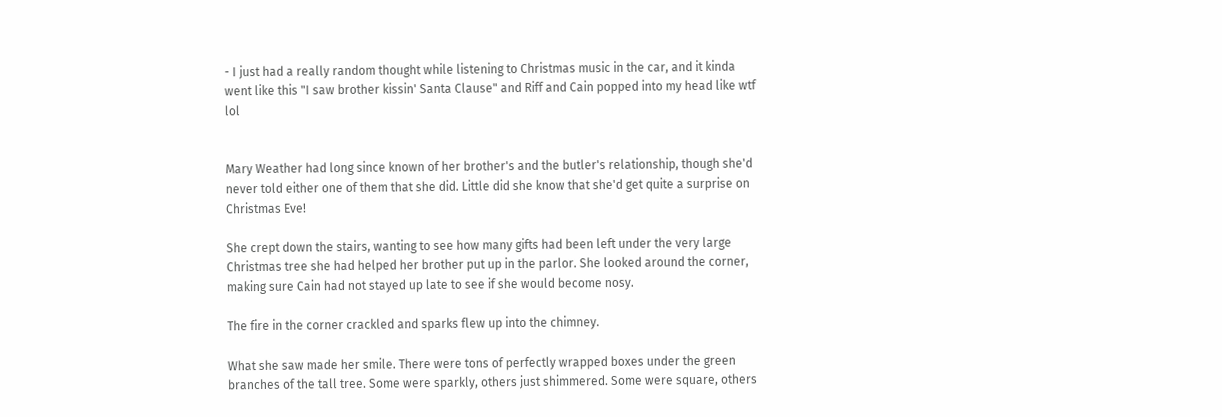- I just had a really random thought while listening to Christmas music in the car, and it kinda went like this "I saw brother kissin' Santa Clause" and Riff and Cain popped into my head like wtf lol


Mary Weather had long since known of her brother's and the butler's relationship, though she'd never told either one of them that she did. Little did she know that she'd get quite a surprise on Christmas Eve!

She crept down the stairs, wanting to see how many gifts had been left under the very large Christmas tree she had helped her brother put up in the parlor. She looked around the corner, making sure Cain had not stayed up late to see if she would become nosy.

The fire in the corner crackled and sparks flew up into the chimney.

What she saw made her smile. There were tons of perfectly wrapped boxes under the green branches of the tall tree. Some were sparkly, others just shimmered. Some were square, others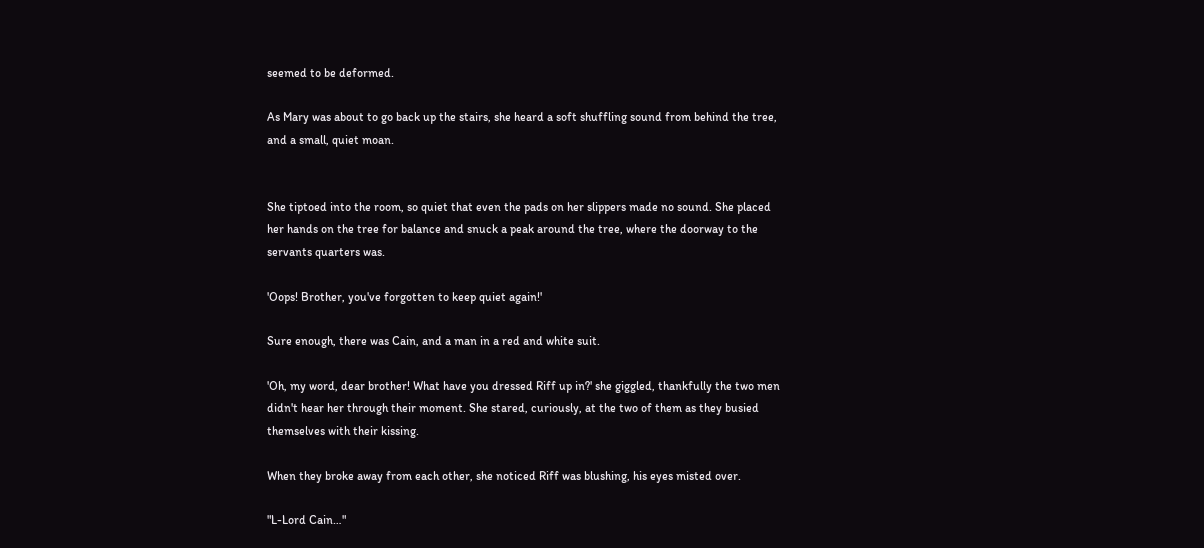seemed to be deformed.

As Mary was about to go back up the stairs, she heard a soft shuffling sound from behind the tree, and a small, quiet moan.


She tiptoed into the room, so quiet that even the pads on her slippers made no sound. She placed her hands on the tree for balance and snuck a peak around the tree, where the doorway to the servants quarters was.

'Oops! Brother, you've forgotten to keep quiet again!'

Sure enough, there was Cain, and a man in a red and white suit.

'Oh, my word, dear brother! What have you dressed Riff up in?' she giggled, thankfully the two men didn't hear her through their moment. She stared, curiously, at the two of them as they busied themselves with their kissing.

When they broke away from each other, she noticed Riff was blushing, his eyes misted over.

"L-Lord Cain…"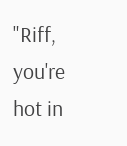"Riff, you're hot in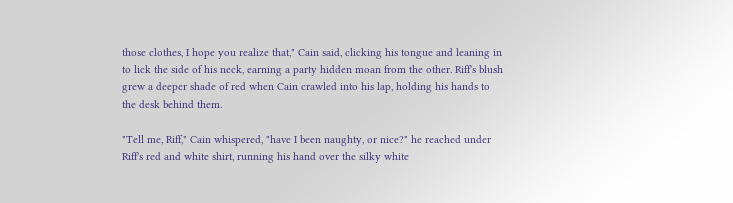those clothes, I hope you realize that," Cain said, clicking his tongue and leaning in to lick the side of his neck, earning a party hidden moan from the other. Riff's blush grew a deeper shade of red when Cain crawled into his lap, holding his hands to the desk behind them.

"Tell me, Riff," Cain whispered, "have I been naughty, or nice?" he reached under Riff's red and white shirt, running his hand over the silky white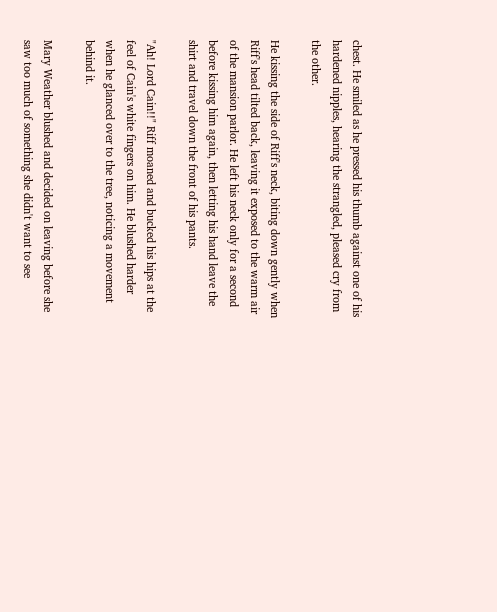chest. He smiled as he pressed his thumb against one of his hardened nipples, hearing the strangled, pleased cry from the other.

He kissing the side of Riff's neck, biting down gently when Riff's head tilted back, leaving it exposed to the warm air of the mansion parlor. He left his neck only for a second before kissing him again, then letting his hand leave the shirt and travel down the front of his pants.

"Ah! Lord Cain!!" Riff moaned and bucked his hips at the feel of Cain's white fingers on him. He blushed harder when he glanced over to the tree, noticing a movement behind it.

Mary Weather blushed and decided on leaving before she saw too much of something she didn't want to see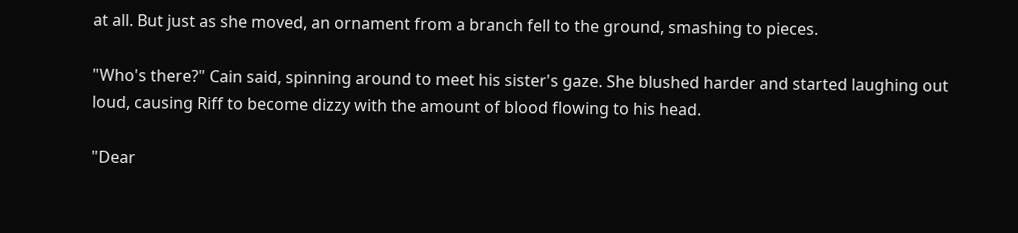at all. But just as she moved, an ornament from a branch fell to the ground, smashing to pieces.

"Who's there?" Cain said, spinning around to meet his sister's gaze. She blushed harder and started laughing out loud, causing Riff to become dizzy with the amount of blood flowing to his head.

"Dear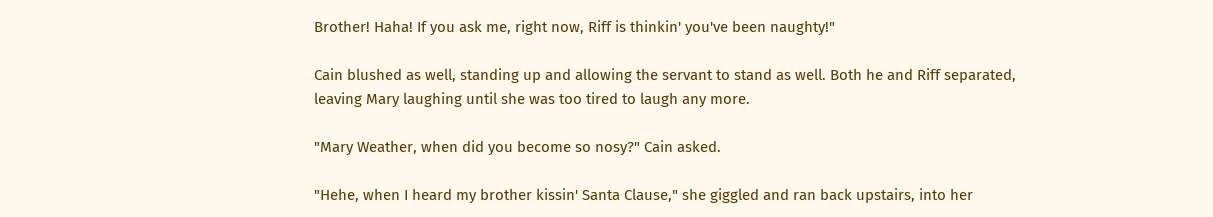Brother! Haha! If you ask me, right now, Riff is thinkin' you've been naughty!"

Cain blushed as well, standing up and allowing the servant to stand as well. Both he and Riff separated, leaving Mary laughing until she was too tired to laugh any more.

"Mary Weather, when did you become so nosy?" Cain asked.

"Hehe, when I heard my brother kissin' Santa Clause," she giggled and ran back upstairs, into her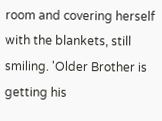room and covering herself with the blankets, still smiling. 'Older Brother is getting his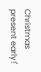Christmas present early!'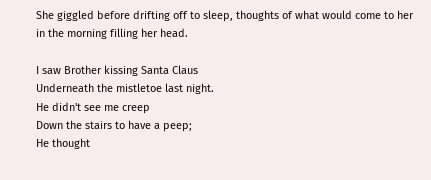She giggled before drifting off to sleep, thoughts of what would come to her in the morning filling her head.

I saw Brother kissing Santa Claus
Underneath the mistletoe last night.
He didn't see me creep
Down the stairs to have a peep;
He thought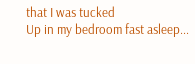that I was tucked
Up in my bedroom fast asleep...